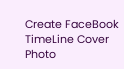Create FaceBook TimeLine Cover Photo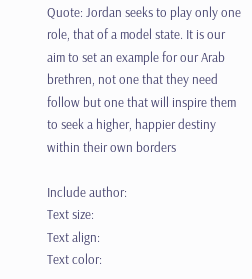Quote: Jordan seeks to play only one role, that of a model state. It is our aim to set an example for our Arab brethren, not one that they need follow but one that will inspire them to seek a higher, happier destiny within their own borders

Include author:
Text size:
Text align:
Text color: